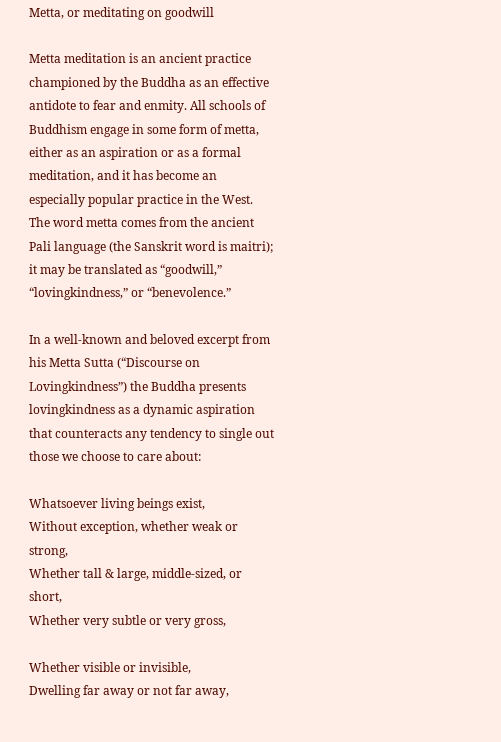Metta, or meditating on goodwill

Metta meditation is an ancient practice championed by the Buddha as an effective antidote to fear and enmity. All schools of Buddhism engage in some form of metta, either as an aspiration or as a formal meditation, and it has become an especially popular practice in the West. The word metta comes from the ancient Pali language (the Sanskrit word is maitri); it may be translated as “goodwill,” “lovingkindness,” or “benevolence.”

In a well-known and beloved excerpt from his Metta Sutta (“Discourse on Lovingkindness”) the Buddha presents lovingkindness as a dynamic aspiration that counteracts any tendency to single out those we choose to care about:

Whatsoever living beings exist,
Without exception, whether weak or strong,
Whether tall & large, middle-sized, or short,
Whether very subtle or very gross,

Whether visible or invisible,
Dwelling far away or not far away,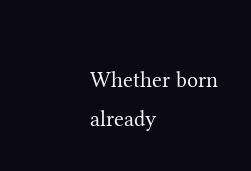Whether born already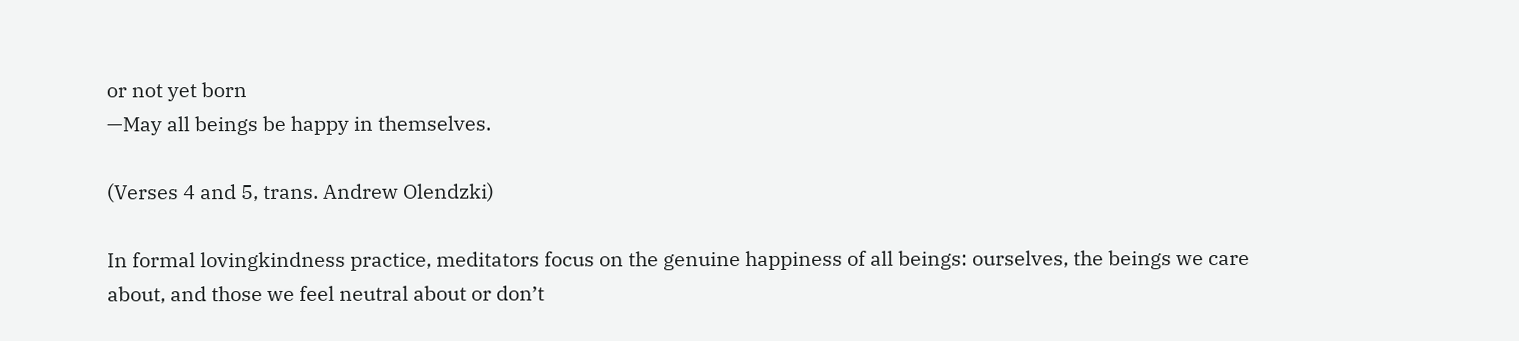or not yet born
—May all beings be happy in themselves.

(Verses 4 and 5, trans. Andrew Olendzki)

In formal lovingkindness practice, meditators focus on the genuine happiness of all beings: ourselves, the beings we care about, and those we feel neutral about or don’t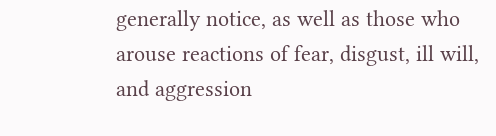generally notice, as well as those who arouse reactions of fear, disgust, ill will, and aggression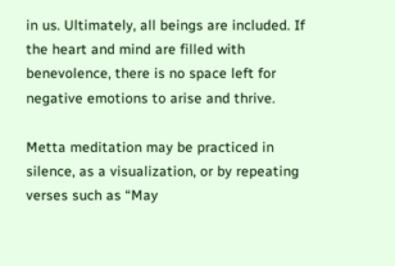in us. Ultimately, all beings are included. If the heart and mind are filled with benevolence, there is no space left for negative emotions to arise and thrive.

Metta meditation may be practiced in silence, as a visualization, or by repeating verses such as “May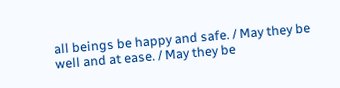all beings be happy and safe. / May they be well and at ease. / May they be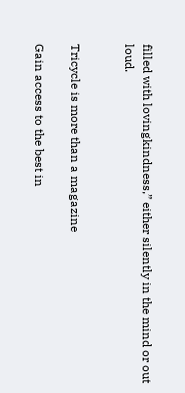filled with lovingkindness,” either silently in the mind or out loud.


Tricycle is more than a magazine

Gain access to the best in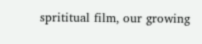sprititual film, our growing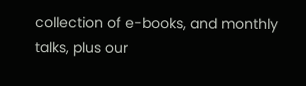collection of e-books, and monthly talks, plus our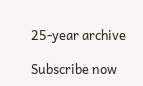25-year archive

Subscribe now